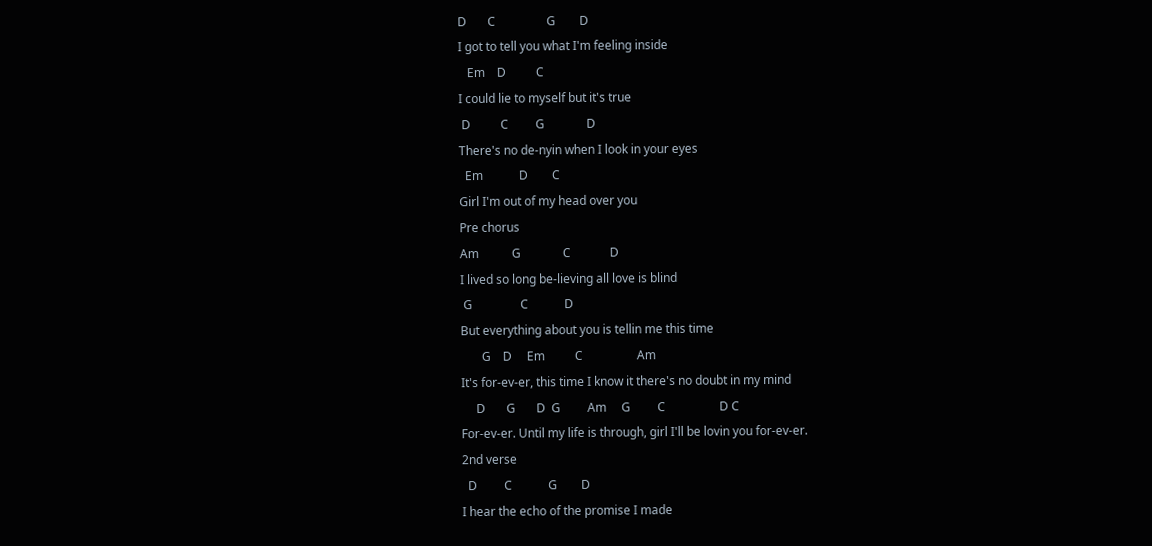D       C                 G        D
I got to tell you what I'm feeling inside
   Em    D          C
I could lie to myself but it's true
 D          C         G              D
There's no de-nyin when I look in your eyes
  Em            D        C
Girl I'm out of my head over you
Pre chorus
Am           G              C             D
I lived so long be-lieving all love is blind
 G                C            D
But everything about you is tellin me this time
       G    D     Em          C                  Am
It's for-ev-er, this time I know it there's no doubt in my mind
     D       G       D  G         Am     G         C                  D C
For-ev-er. Until my life is through, girl I'll be lovin you for-ev-er.
2nd verse
  D         C            G        D
I hear the echo of the promise I made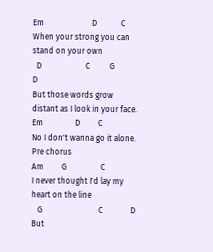Em                        D            C
When your strong you can stand on your own
  D                      C          G            D
But those words grow distant as I look in your face.
Em                D         C
No I don't wanna go it alone.
Pre chorus
Am         G                 C
I never thought I'd lay my heart on the line
   G                            C              D
But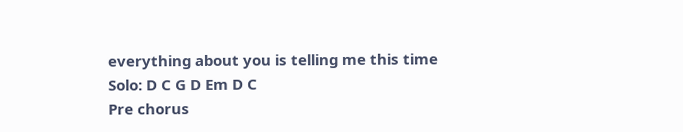everything about you is telling me this time
Solo: D C G D Em D C
Pre chorus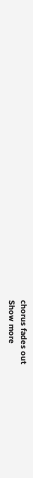chorus fades out
Show more